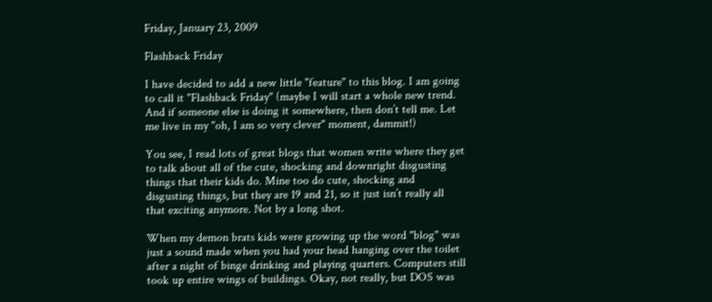Friday, January 23, 2009

Flashback Friday

I have decided to add a new little "feature" to this blog. I am going to call it "Flashback Friday" (maybe I will start a whole new trend. And if someone else is doing it somewhere, then don’t tell me. Let me live in my "oh, I am so very clever" moment, dammit!)

You see, I read lots of great blogs that women write where they get to talk about all of the cute, shocking and downright disgusting things that their kids do. Mine too do cute, shocking and disgusting things, but they are 19 and 21, so it just isn’t really all that exciting anymore. Not by a long shot.

When my demon brats kids were growing up the word "blog" was just a sound made when you had your head hanging over the toilet after a night of binge drinking and playing quarters. Computers still took up entire wings of buildings. Okay, not really, but DOS was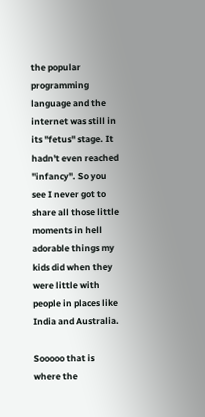the popular programming language and the internet was still in its "fetus" stage. It hadn't even reached "infancy". So you see I never got to share all those little moments in hell adorable things my kids did when they were little with people in places like India and Australia.

Sooooo that is where the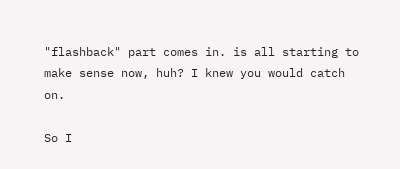"flashback" part comes in. is all starting to make sense now, huh? I knew you would catch on.

So I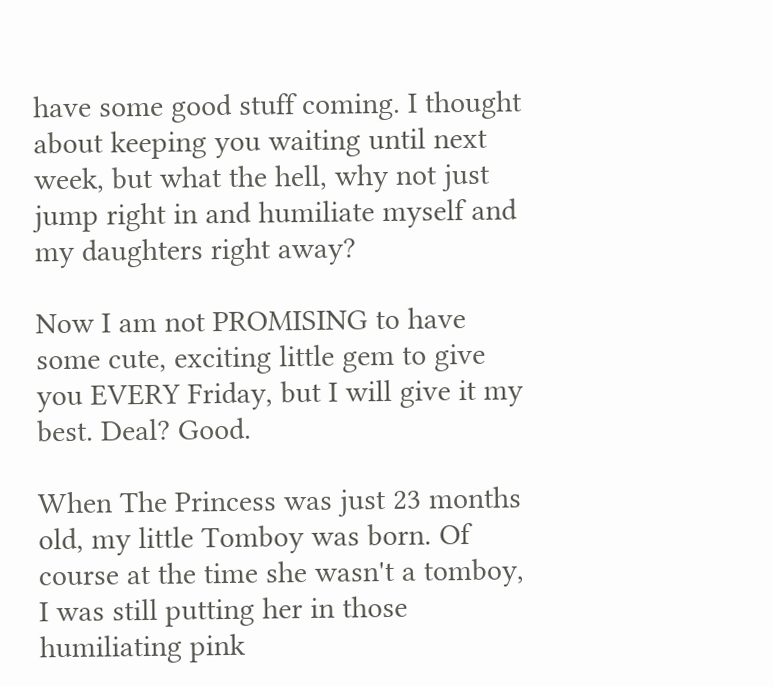have some good stuff coming. I thought about keeping you waiting until next week, but what the hell, why not just jump right in and humiliate myself and my daughters right away?

Now I am not PROMISING to have some cute, exciting little gem to give you EVERY Friday, but I will give it my best. Deal? Good.

When The Princess was just 23 months old, my little Tomboy was born. Of course at the time she wasn't a tomboy, I was still putting her in those humiliating pink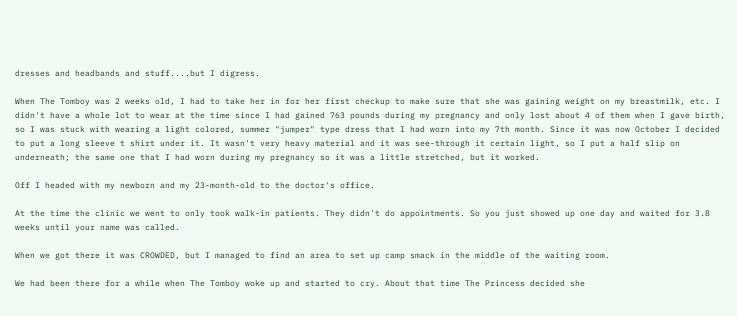dresses and headbands and stuff....but I digress.

When The Tomboy was 2 weeks old, I had to take her in for her first checkup to make sure that she was gaining weight on my breastmilk, etc. I didn't have a whole lot to wear at the time since I had gained 763 pounds during my pregnancy and only lost about 4 of them when I gave birth, so I was stuck with wearing a light colored, summer "jumper" type dress that I had worn into my 7th month. Since it was now October I decided to put a long sleeve t shirt under it. It wasn't very heavy material and it was see-through it certain light, so I put a half slip on underneath; the same one that I had worn during my pregnancy so it was a little stretched, but it worked.

Off I headed with my newborn and my 23-month-old to the doctor's office.

At the time the clinic we went to only took walk-in patients. They didn't do appointments. So you just showed up one day and waited for 3.8 weeks until your name was called.

When we got there it was CROWDED, but I managed to find an area to set up camp smack in the middle of the waiting room.

We had been there for a while when The Tomboy woke up and started to cry. About that time The Princess decided she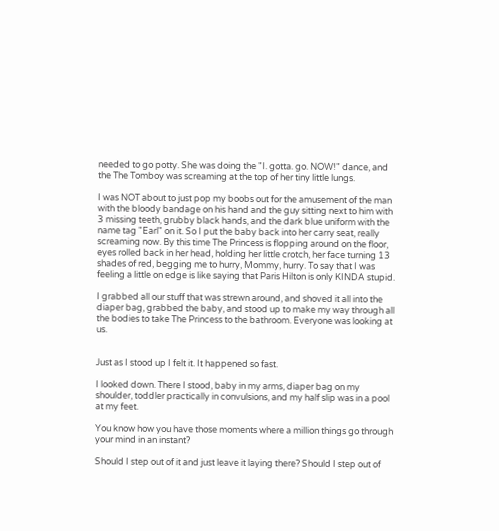needed to go potty. She was doing the "I. gotta. go. NOW!" dance, and the The Tomboy was screaming at the top of her tiny little lungs.

I was NOT about to just pop my boobs out for the amusement of the man with the bloody bandage on his hand and the guy sitting next to him with 3 missing teeth, grubby black hands, and the dark blue uniform with the name tag "Earl" on it. So I put the baby back into her carry seat, really screaming now. By this time The Princess is flopping around on the floor, eyes rolled back in her head, holding her little crotch, her face turning 13 shades of red, begging me to hurry, Mommy, hurry. To say that I was feeling a little on edge is like saying that Paris Hilton is only KINDA stupid.

I grabbed all our stuff that was strewn around, and shoved it all into the diaper bag, grabbed the baby, and stood up to make my way through all the bodies to take The Princess to the bathroom. Everyone was looking at us.


Just as I stood up I felt it. It happened so fast.

I looked down. There I stood, baby in my arms, diaper bag on my shoulder, toddler practically in convulsions, and my half slip was in a pool at my feet.

You know how you have those moments where a million things go through your mind in an instant?

Should I step out of it and just leave it laying there? Should I step out of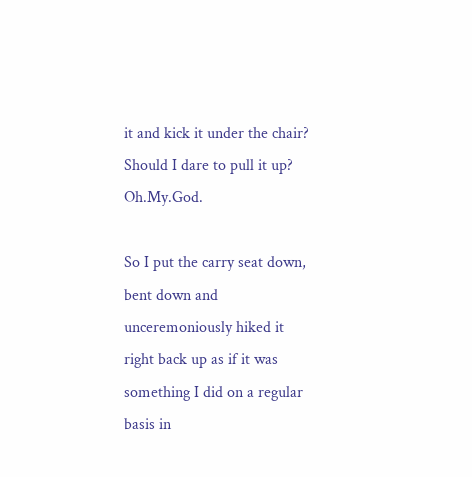it and kick it under the chair? Should I dare to pull it up? Oh.My.God.

So I put the carry seat down, bent down and unceremoniously hiked it right back up as if it was something I did on a regular basis in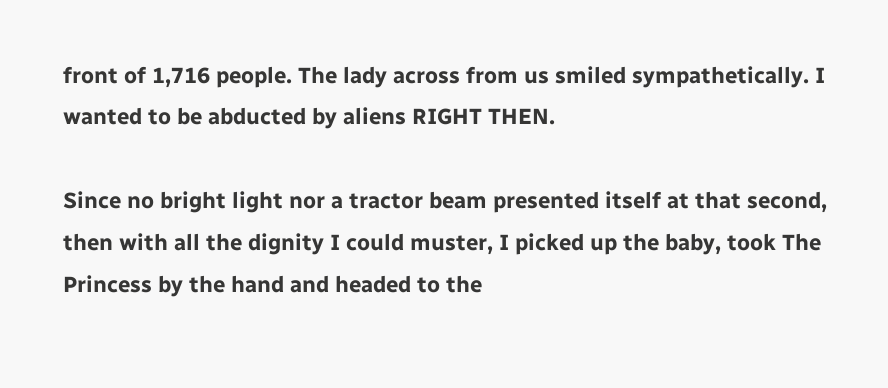front of 1,716 people. The lady across from us smiled sympathetically. I wanted to be abducted by aliens RIGHT THEN.

Since no bright light nor a tractor beam presented itself at that second, then with all the dignity I could muster, I picked up the baby, took The Princess by the hand and headed to the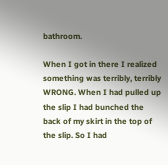bathroom.

When I got in there I realized something was terribly, terribly WRONG. When I had pulled up the slip I had bunched the back of my skirt in the top of the slip. So I had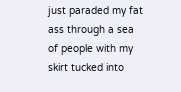just paraded my fat ass through a sea of people with my skirt tucked into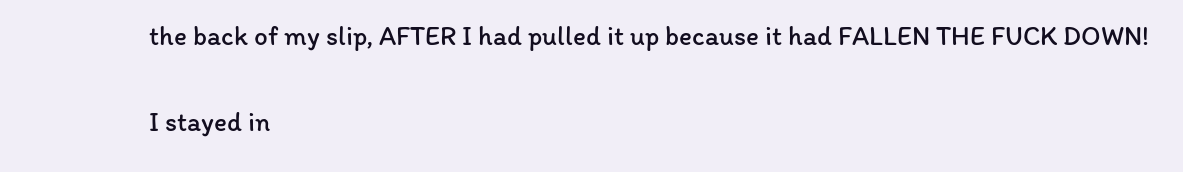the back of my slip, AFTER I had pulled it up because it had FALLEN THE FUCK DOWN!

I stayed in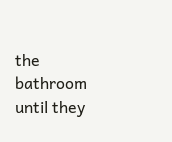the bathroom until they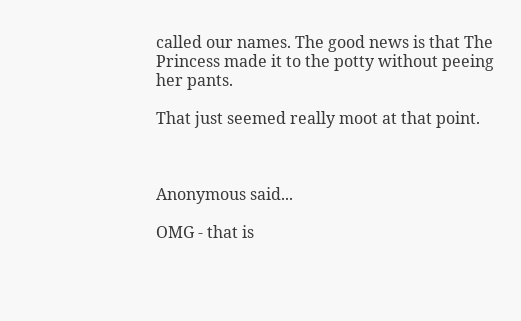called our names. The good news is that The Princess made it to the potty without peeing her pants.

That just seemed really moot at that point.



Anonymous said...

OMG - that is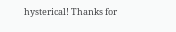hysterical! Thanks for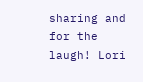sharing and for the laugh! Lori